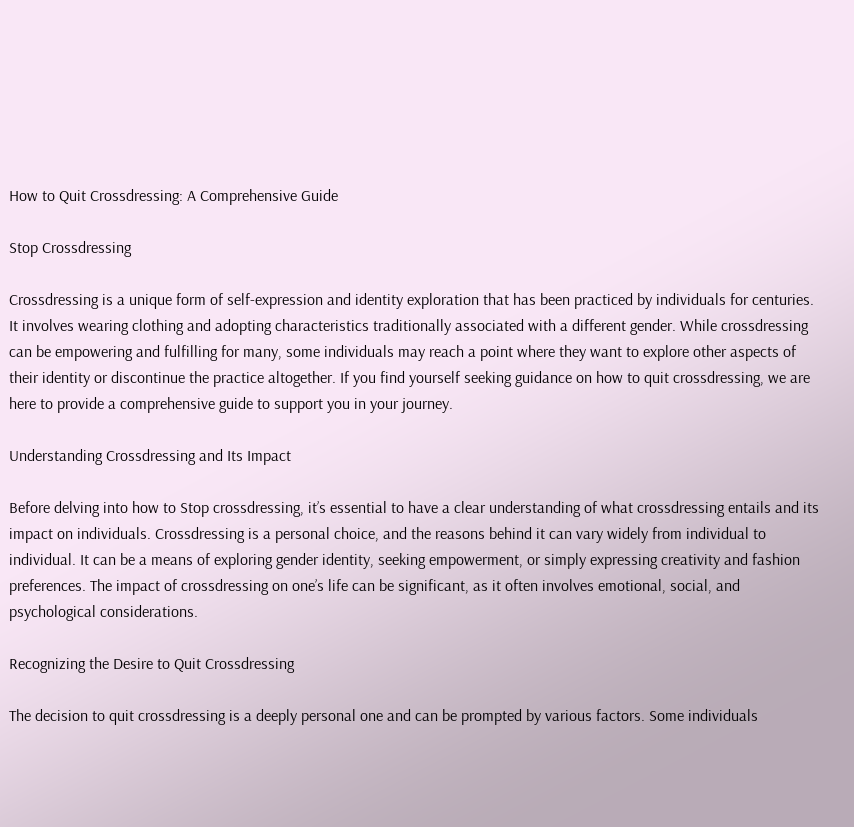How to Quit Crossdressing: A Comprehensive Guide

Stop Crossdressing

Crossdressing is a unique form of self-expression and identity exploration that has been practiced by individuals for centuries. It involves wearing clothing and adopting characteristics traditionally associated with a different gender. While crossdressing can be empowering and fulfilling for many, some individuals may reach a point where they want to explore other aspects of their identity or discontinue the practice altogether. If you find yourself seeking guidance on how to quit crossdressing, we are here to provide a comprehensive guide to support you in your journey.

Understanding Crossdressing and Its Impact

Before delving into how to Stop crossdressing, it’s essential to have a clear understanding of what crossdressing entails and its impact on individuals. Crossdressing is a personal choice, and the reasons behind it can vary widely from individual to individual. It can be a means of exploring gender identity, seeking empowerment, or simply expressing creativity and fashion preferences. The impact of crossdressing on one’s life can be significant, as it often involves emotional, social, and psychological considerations.

Recognizing the Desire to Quit Crossdressing

The decision to quit crossdressing is a deeply personal one and can be prompted by various factors. Some individuals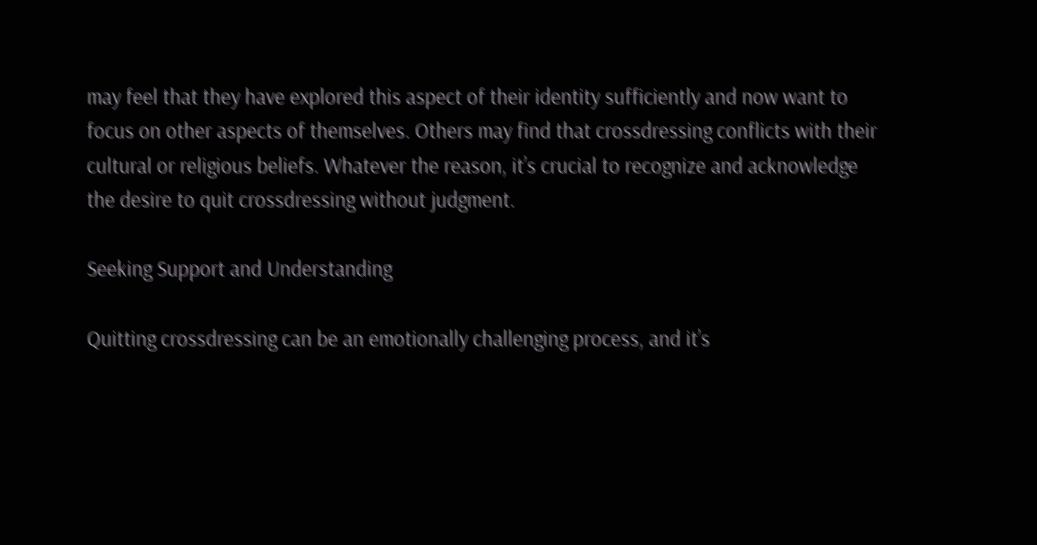may feel that they have explored this aspect of their identity sufficiently and now want to focus on other aspects of themselves. Others may find that crossdressing conflicts with their cultural or religious beliefs. Whatever the reason, it’s crucial to recognize and acknowledge the desire to quit crossdressing without judgment.

Seeking Support and Understanding

Quitting crossdressing can be an emotionally challenging process, and it’s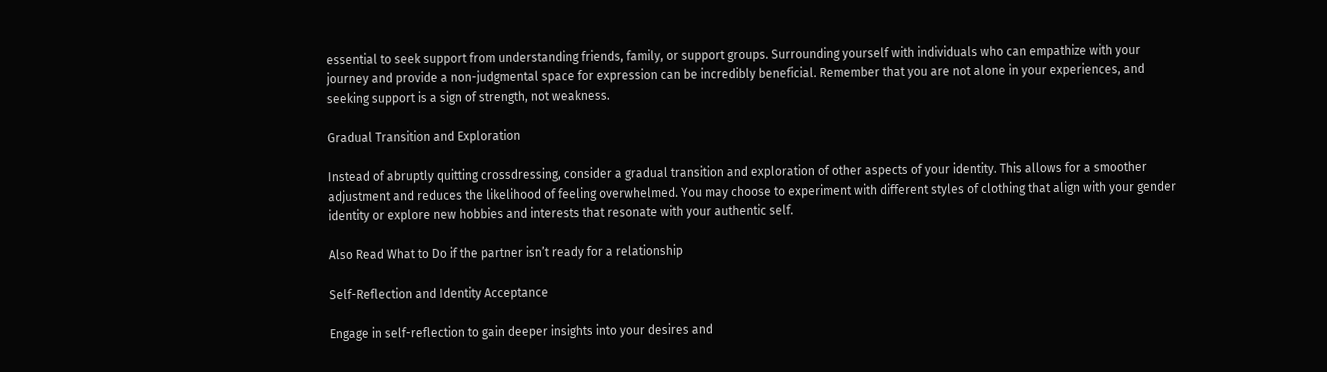essential to seek support from understanding friends, family, or support groups. Surrounding yourself with individuals who can empathize with your journey and provide a non-judgmental space for expression can be incredibly beneficial. Remember that you are not alone in your experiences, and seeking support is a sign of strength, not weakness.

Gradual Transition and Exploration

Instead of abruptly quitting crossdressing, consider a gradual transition and exploration of other aspects of your identity. This allows for a smoother adjustment and reduces the likelihood of feeling overwhelmed. You may choose to experiment with different styles of clothing that align with your gender identity or explore new hobbies and interests that resonate with your authentic self.

Also Read What to Do if the partner isn’t ready for a relationship

Self-Reflection and Identity Acceptance

Engage in self-reflection to gain deeper insights into your desires and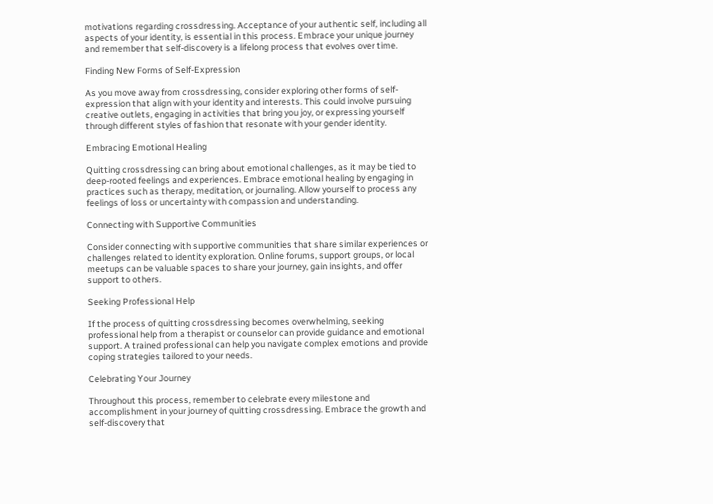motivations regarding crossdressing. Acceptance of your authentic self, including all aspects of your identity, is essential in this process. Embrace your unique journey and remember that self-discovery is a lifelong process that evolves over time.

Finding New Forms of Self-Expression

As you move away from crossdressing, consider exploring other forms of self-expression that align with your identity and interests. This could involve pursuing creative outlets, engaging in activities that bring you joy, or expressing yourself through different styles of fashion that resonate with your gender identity.

Embracing Emotional Healing

Quitting crossdressing can bring about emotional challenges, as it may be tied to deep-rooted feelings and experiences. Embrace emotional healing by engaging in practices such as therapy, meditation, or journaling. Allow yourself to process any feelings of loss or uncertainty with compassion and understanding.

Connecting with Supportive Communities

Consider connecting with supportive communities that share similar experiences or challenges related to identity exploration. Online forums, support groups, or local meetups can be valuable spaces to share your journey, gain insights, and offer support to others.

Seeking Professional Help

If the process of quitting crossdressing becomes overwhelming, seeking professional help from a therapist or counselor can provide guidance and emotional support. A trained professional can help you navigate complex emotions and provide coping strategies tailored to your needs.

Celebrating Your Journey

Throughout this process, remember to celebrate every milestone and accomplishment in your journey of quitting crossdressing. Embrace the growth and self-discovery that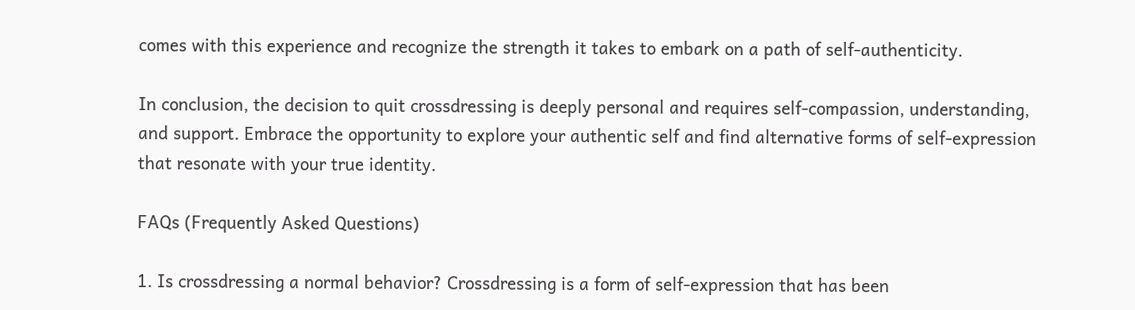comes with this experience and recognize the strength it takes to embark on a path of self-authenticity.

In conclusion, the decision to quit crossdressing is deeply personal and requires self-compassion, understanding, and support. Embrace the opportunity to explore your authentic self and find alternative forms of self-expression that resonate with your true identity.

FAQs (Frequently Asked Questions)

1. Is crossdressing a normal behavior? Crossdressing is a form of self-expression that has been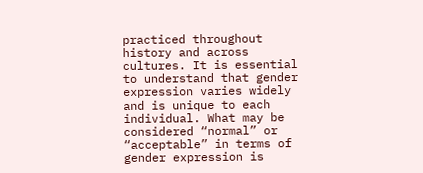practiced throughout history and across cultures. It is essential to understand that gender expression varies widely and is unique to each individual. What may be considered “normal” or “acceptable” in terms of gender expression is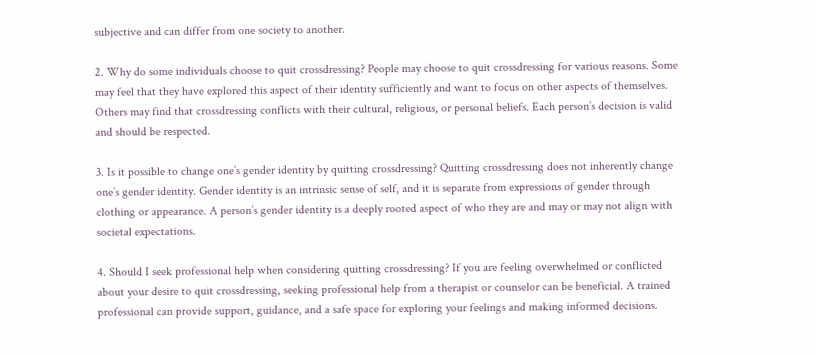subjective and can differ from one society to another.

2. Why do some individuals choose to quit crossdressing? People may choose to quit crossdressing for various reasons. Some may feel that they have explored this aspect of their identity sufficiently and want to focus on other aspects of themselves. Others may find that crossdressing conflicts with their cultural, religious, or personal beliefs. Each person’s decision is valid and should be respected.

3. Is it possible to change one’s gender identity by quitting crossdressing? Quitting crossdressing does not inherently change one’s gender identity. Gender identity is an intrinsic sense of self, and it is separate from expressions of gender through clothing or appearance. A person’s gender identity is a deeply rooted aspect of who they are and may or may not align with societal expectations.

4. Should I seek professional help when considering quitting crossdressing? If you are feeling overwhelmed or conflicted about your desire to quit crossdressing, seeking professional help from a therapist or counselor can be beneficial. A trained professional can provide support, guidance, and a safe space for exploring your feelings and making informed decisions.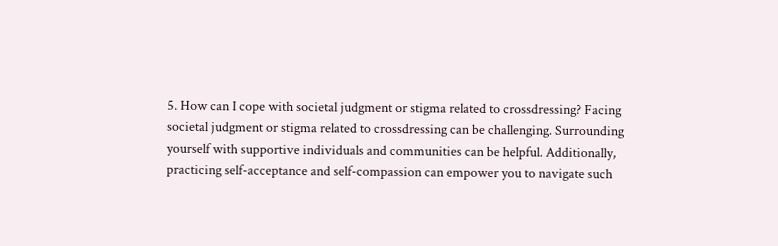5. How can I cope with societal judgment or stigma related to crossdressing? Facing societal judgment or stigma related to crossdressing can be challenging. Surrounding yourself with supportive individuals and communities can be helpful. Additionally, practicing self-acceptance and self-compassion can empower you to navigate such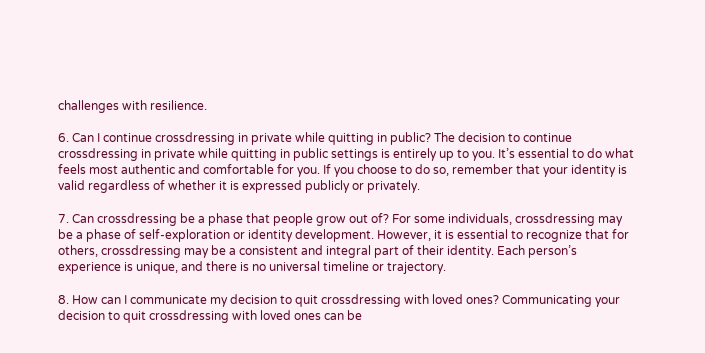challenges with resilience.

6. Can I continue crossdressing in private while quitting in public? The decision to continue crossdressing in private while quitting in public settings is entirely up to you. It’s essential to do what feels most authentic and comfortable for you. If you choose to do so, remember that your identity is valid regardless of whether it is expressed publicly or privately.

7. Can crossdressing be a phase that people grow out of? For some individuals, crossdressing may be a phase of self-exploration or identity development. However, it is essential to recognize that for others, crossdressing may be a consistent and integral part of their identity. Each person’s experience is unique, and there is no universal timeline or trajectory.

8. How can I communicate my decision to quit crossdressing with loved ones? Communicating your decision to quit crossdressing with loved ones can be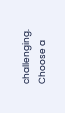challenging. Choose a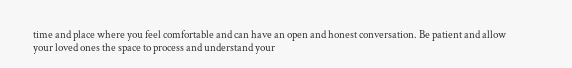time and place where you feel comfortable and can have an open and honest conversation. Be patient and allow your loved ones the space to process and understand your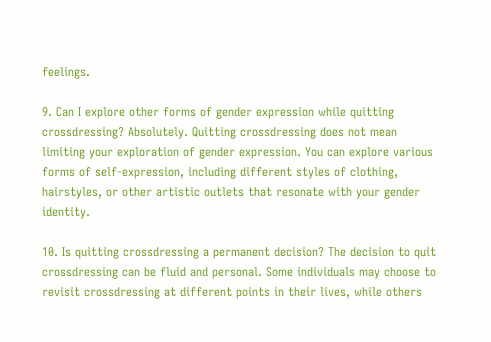feelings.

9. Can I explore other forms of gender expression while quitting crossdressing? Absolutely. Quitting crossdressing does not mean limiting your exploration of gender expression. You can explore various forms of self-expression, including different styles of clothing, hairstyles, or other artistic outlets that resonate with your gender identity.

10. Is quitting crossdressing a permanent decision? The decision to quit crossdressing can be fluid and personal. Some individuals may choose to revisit crossdressing at different points in their lives, while others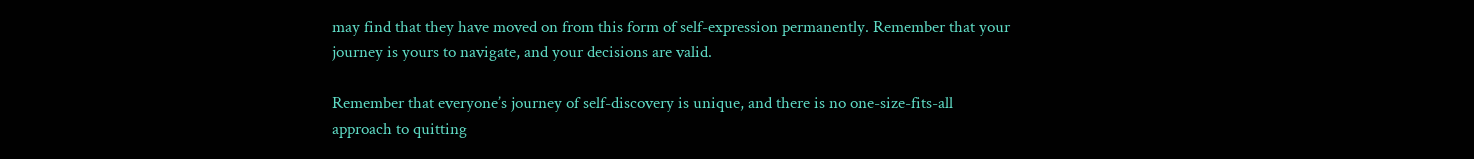may find that they have moved on from this form of self-expression permanently. Remember that your journey is yours to navigate, and your decisions are valid.

Remember that everyone’s journey of self-discovery is unique, and there is no one-size-fits-all approach to quitting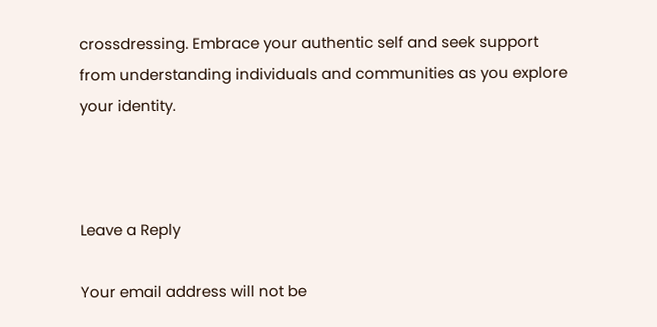crossdressing. Embrace your authentic self and seek support from understanding individuals and communities as you explore your identity.



Leave a Reply

Your email address will not be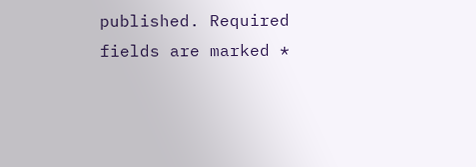published. Required fields are marked *